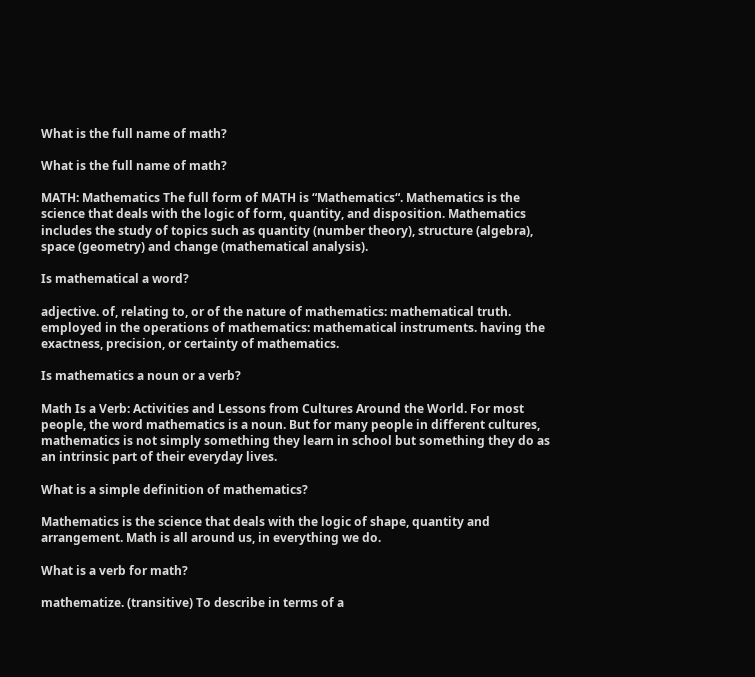What is the full name of math?

What is the full name of math?

MATH: Mathematics The full form of MATH is “Mathematics“. Mathematics is the science that deals with the logic of form, quantity, and disposition. Mathematics includes the study of topics such as quantity (number theory), structure (algebra), space (geometry) and change (mathematical analysis).

Is mathematical a word?

adjective. of, relating to, or of the nature of mathematics: mathematical truth. employed in the operations of mathematics: mathematical instruments. having the exactness, precision, or certainty of mathematics.

Is mathematics a noun or a verb?

Math Is a Verb: Activities and Lessons from Cultures Around the World. For most people, the word mathematics is a noun. But for many people in different cultures, mathematics is not simply something they learn in school but something they do as an intrinsic part of their everyday lives.

What is a simple definition of mathematics?

Mathematics is the science that deals with the logic of shape, quantity and arrangement. Math is all around us, in everything we do.

What is a verb for math?

mathematize. (transitive) To describe in terms of a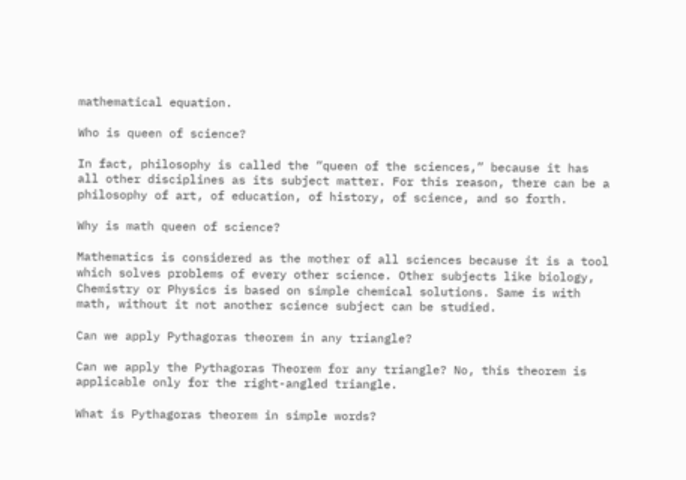mathematical equation.

Who is queen of science?

In fact, philosophy is called the “queen of the sciences,” because it has all other disciplines as its subject matter. For this reason, there can be a philosophy of art, of education, of history, of science, and so forth.

Why is math queen of science?

Mathematics is considered as the mother of all sciences because it is a tool which solves problems of every other science. Other subjects like biology, Chemistry or Physics is based on simple chemical solutions. Same is with math, without it not another science subject can be studied.

Can we apply Pythagoras theorem in any triangle?

Can we apply the Pythagoras Theorem for any triangle? No, this theorem is applicable only for the right-angled triangle.

What is Pythagoras theorem in simple words?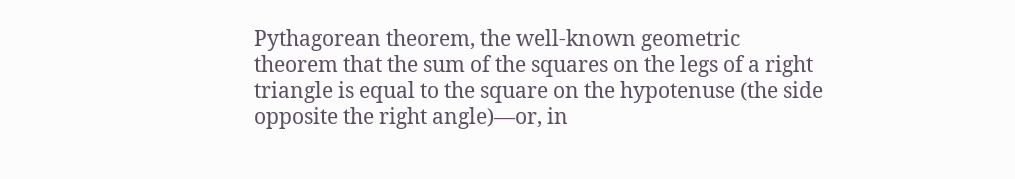Pythagorean theorem, the well-known geometric theorem that the sum of the squares on the legs of a right triangle is equal to the square on the hypotenuse (the side opposite the right angle)—or, in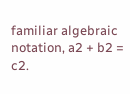familiar algebraic notation, a2 + b2 = c2.